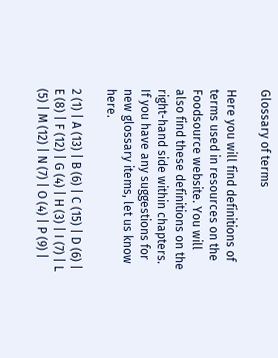Glossary of terms

Here you will find definitions of terms used in resources on the Foodsource website. You will also find these definitions on the right-hand side within chapters. If you have any suggestions for new glossary items, let us know here.

2 (1) | A (13) | B (6) | C (15) | D (6) | E (8) | F (12) | G (4) | H (3) | I (7) | L (5) | M (12) | N (7) | O (4) | P (9) |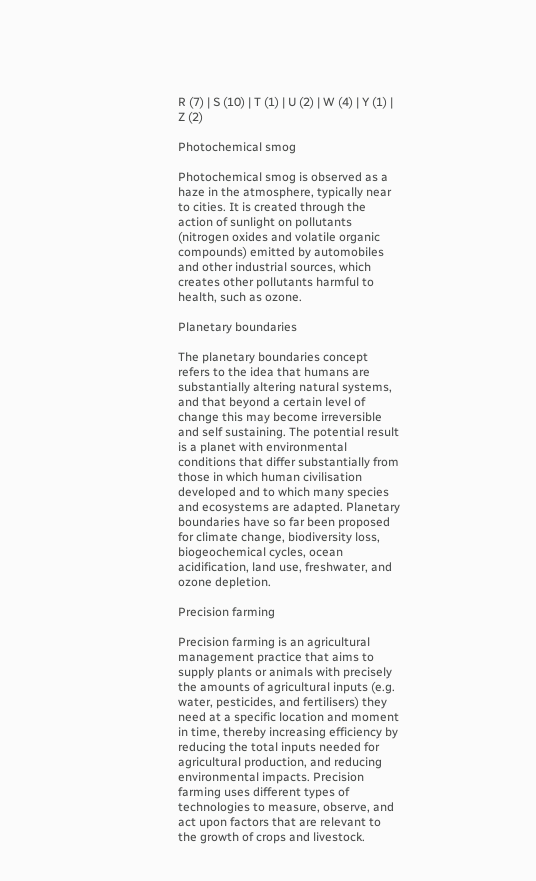R (7) | S (10) | T (1) | U (2) | W (4) | Y (1) | Z (2)

Photochemical smog

Photochemical smog is observed as a haze in the atmosphere, typically near to cities. It is created through the action of sunlight on pollutants (nitrogen oxides and volatile organic compounds) emitted by automobiles and other industrial sources, which creates other pollutants harmful to health, such as ozone.

Planetary boundaries

The planetary boundaries concept refers to the idea that humans are substantially altering natural systems, and that beyond a certain level of change this may become irreversible and self sustaining. The potential result is a planet with environmental conditions that differ substantially from those in which human civilisation developed and to which many species and ecosystems are adapted. Planetary boundaries have so far been proposed for climate change, biodiversity loss, biogeochemical cycles, ocean acidification, land use, freshwater, and ozone depletion.

Precision farming

Precision farming is an agricultural management practice that aims to supply plants or animals with precisely the amounts of agricultural inputs (e.g. water, pesticides, and fertilisers) they need at a specific location and moment in time, thereby increasing efficiency by reducing the total inputs needed for agricultural production, and reducing environmental impacts. Precision farming uses different types of technologies to measure, observe, and act upon factors that are relevant to the growth of crops and livestock.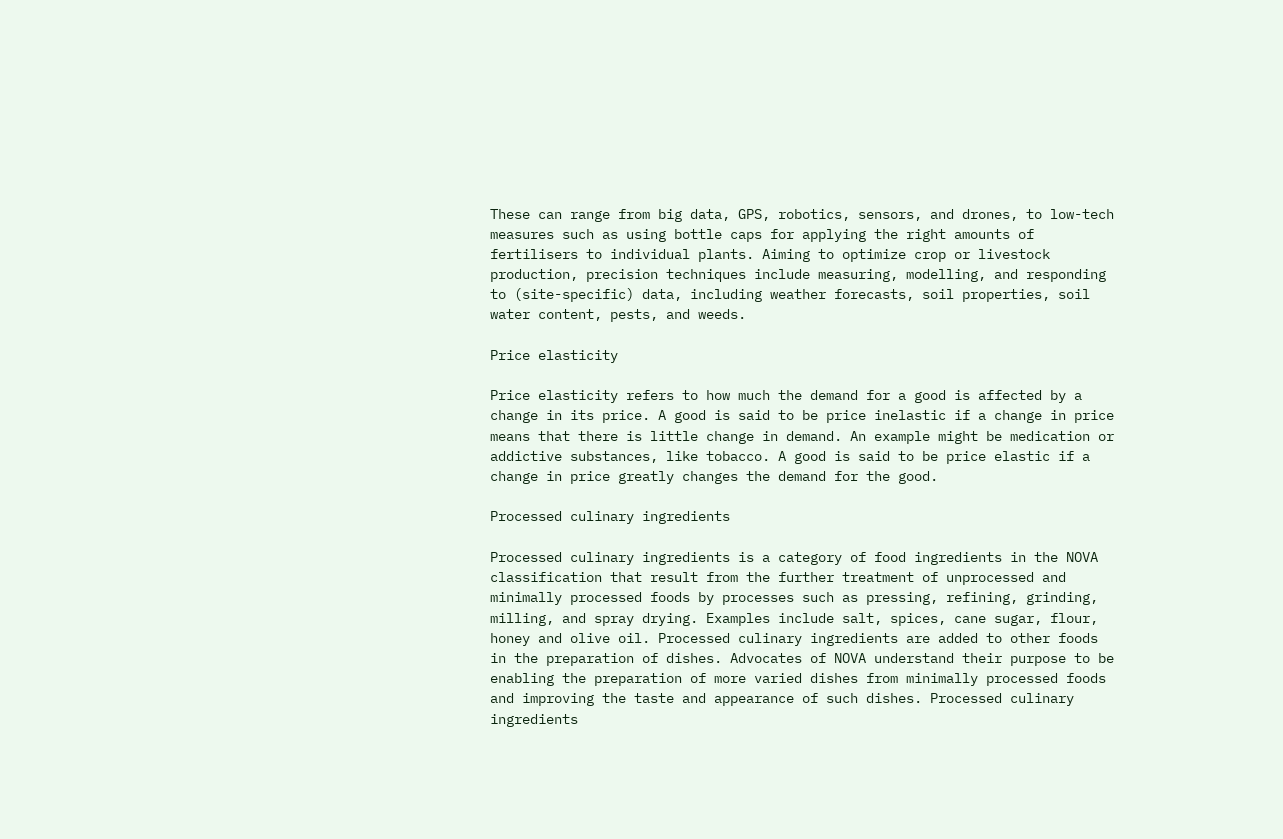These can range from big data, GPS, robotics, sensors, and drones, to low-tech measures such as using bottle caps for applying the right amounts of fertilisers to individual plants. Aiming to optimize crop or livestock production, precision techniques include measuring, modelling, and responding to (site-specific) data, including weather forecasts, soil properties, soil water content, pests, and weeds.

Price elasticity

Price elasticity refers to how much the demand for a good is affected by a change in its price. A good is said to be price inelastic if a change in price means that there is little change in demand. An example might be medication or addictive substances, like tobacco. A good is said to be price elastic if a change in price greatly changes the demand for the good.

Processed culinary ingredients

Processed culinary ingredients is a category of food ingredients in the NOVA classification that result from the further treatment of unprocessed and minimally processed foods by processes such as pressing, refining, grinding, milling, and spray drying. Examples include salt, spices, cane sugar, flour, honey and olive oil. Processed culinary ingredients are added to other foods in the preparation of dishes. Advocates of NOVA understand their purpose to be enabling the preparation of more varied dishes from minimally processed foods and improving the taste and appearance of such dishes. Processed culinary ingredients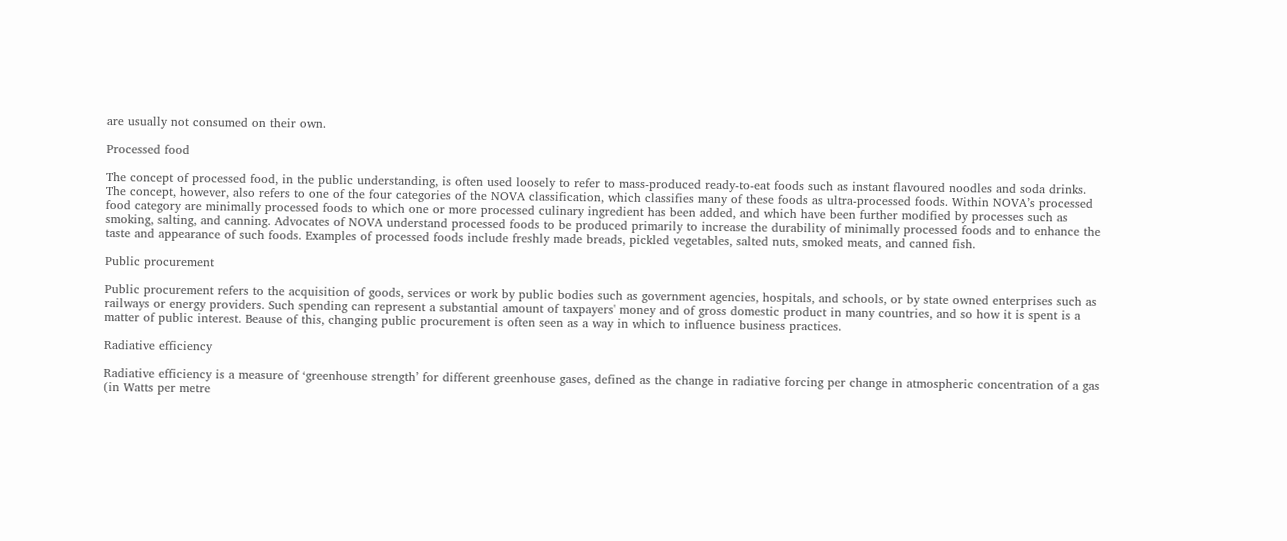are usually not consumed on their own.

Processed food

The concept of processed food, in the public understanding, is often used loosely to refer to mass-produced ready-to-eat foods such as instant flavoured noodles and soda drinks. The concept, however, also refers to one of the four categories of the NOVA classification, which classifies many of these foods as ultra-processed foods. Within NOVA’s processed food category are minimally processed foods to which one or more processed culinary ingredient has been added, and which have been further modified by processes such as smoking, salting, and canning. Advocates of NOVA understand processed foods to be produced primarily to increase the durability of minimally processed foods and to enhance the taste and appearance of such foods. Examples of processed foods include freshly made breads, pickled vegetables, salted nuts, smoked meats, and canned fish.

Public procurement

Public procurement refers to the acquisition of goods, services or work by public bodies such as government agencies, hospitals, and schools, or by state owned enterprises such as railways or energy providers. Such spending can represent a substantial amount of taxpayers' money and of gross domestic product in many countries, and so how it is spent is a matter of public interest. Beause of this, changing public procurement is often seen as a way in which to influence business practices.

Radiative efficiency

Radiative efficiency is a measure of ‘greenhouse strength’ for different greenhouse gases, defined as the change in radiative forcing per change in atmospheric concentration of a gas (in Watts per metre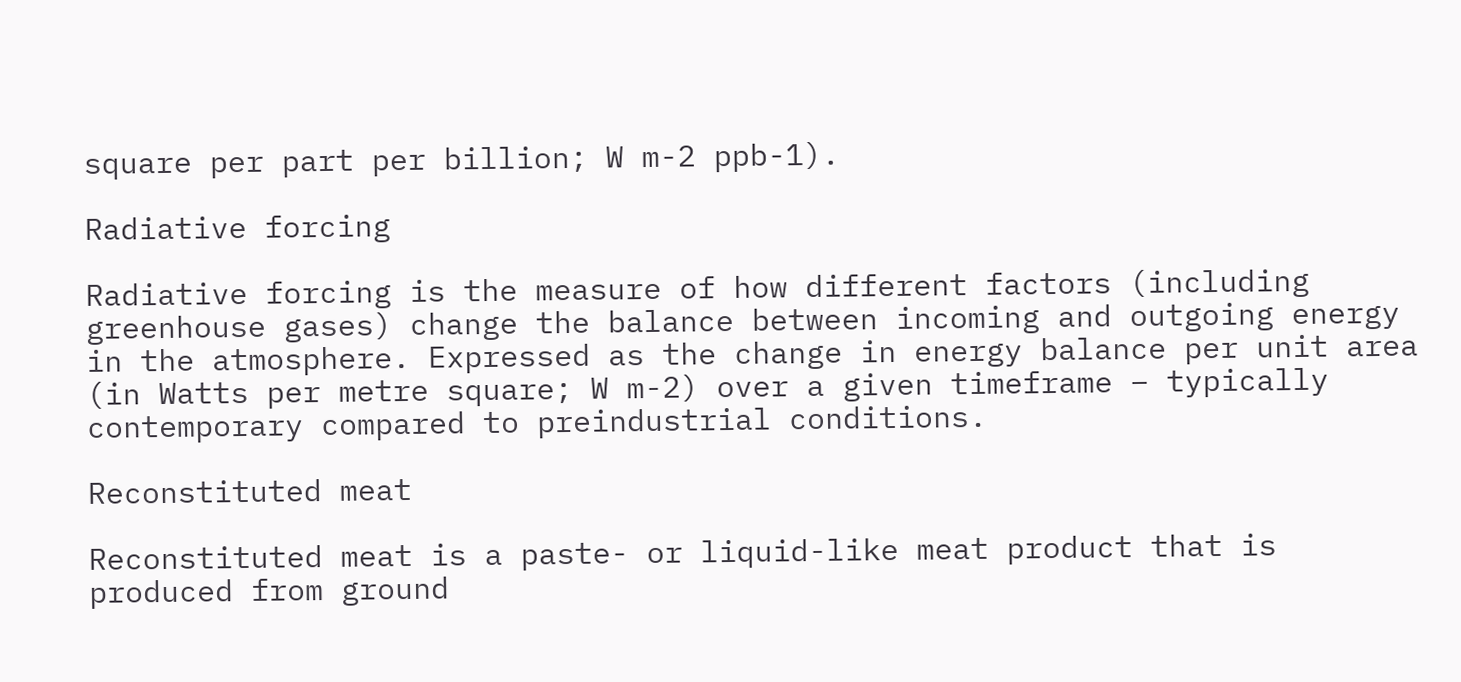square per part per billion; W m-2 ppb-1).

Radiative forcing

Radiative forcing is the measure of how different factors (including greenhouse gases) change the balance between incoming and outgoing energy in the atmosphere. Expressed as the change in energy balance per unit area (in Watts per metre square; W m-2) over a given timeframe – typically contemporary compared to preindustrial conditions.

Reconstituted meat

Reconstituted meat is a paste- or liquid-like meat product that is produced from ground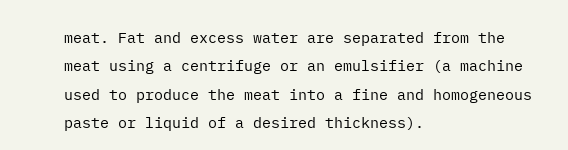meat. Fat and excess water are separated from the meat using a centrifuge or an emulsifier (a machine used to produce the meat into a fine and homogeneous paste or liquid of a desired thickness).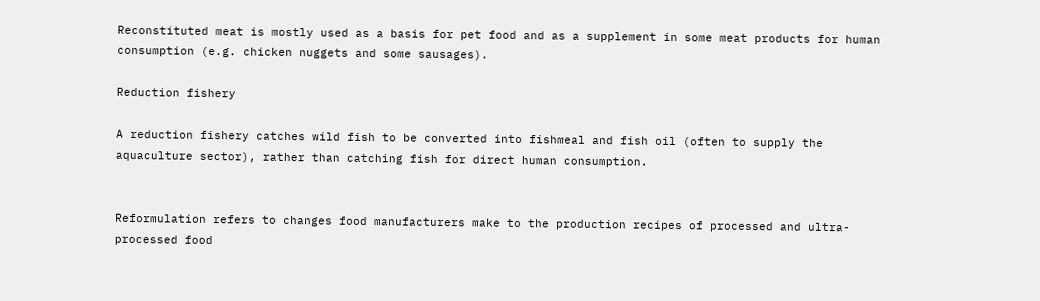Reconstituted meat is mostly used as a basis for pet food and as a supplement in some meat products for human consumption (e.g. chicken nuggets and some sausages).

Reduction fishery

A reduction fishery catches wild fish to be converted into fishmeal and fish oil (often to supply the aquaculture sector), rather than catching fish for direct human consumption.


Reformulation refers to changes food manufacturers make to the production recipes of processed and ultra-processed food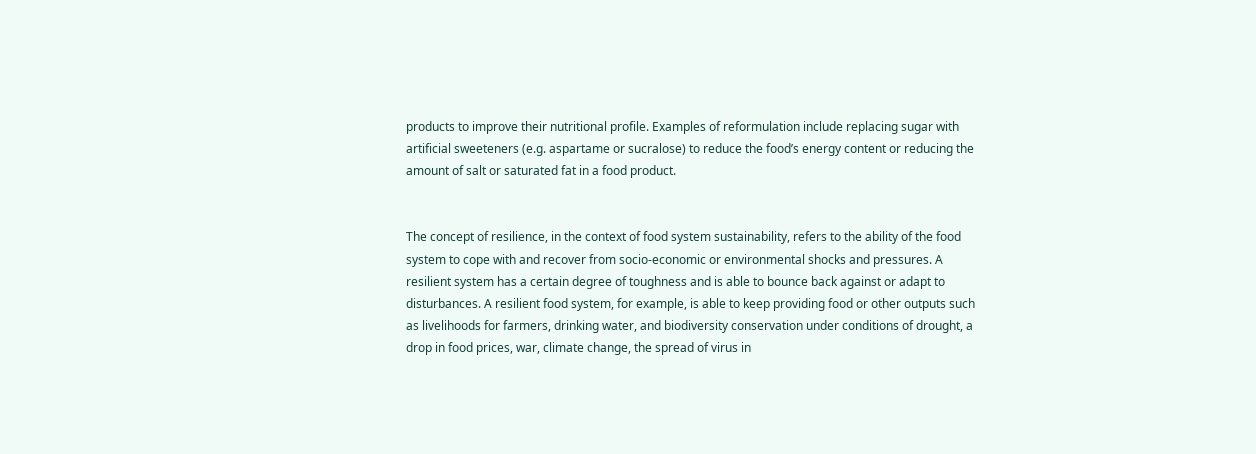products to improve their nutritional profile. Examples of reformulation include replacing sugar with artificial sweeteners (e.g. aspartame or sucralose) to reduce the food’s energy content or reducing the amount of salt or saturated fat in a food product.


The concept of resilience, in the context of food system sustainability, refers to the ability of the food system to cope with and recover from socio-economic or environmental shocks and pressures. A resilient system has a certain degree of toughness and is able to bounce back against or adapt to disturbances. A resilient food system, for example, is able to keep providing food or other outputs such as livelihoods for farmers, drinking water, and biodiversity conservation under conditions of drought, a drop in food prices, war, climate change, the spread of virus in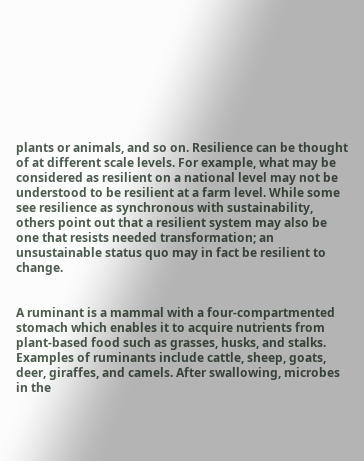plants or animals, and so on. Resilience can be thought of at different scale levels. For example, what may be considered as resilient on a national level may not be understood to be resilient at a farm level. While some see resilience as synchronous with sustainability, others point out that a resilient system may also be one that resists needed transformation; an unsustainable status quo may in fact be resilient to change.


A ruminant is a mammal with a four-compartmented stomach which enables it to acquire nutrients from plant-based food such as grasses, husks, and stalks. Examples of ruminants include cattle, sheep, goats, deer, giraffes, and camels. After swallowing, microbes in the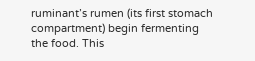ruminant’s rumen (its first stomach compartment) begin fermenting the food. This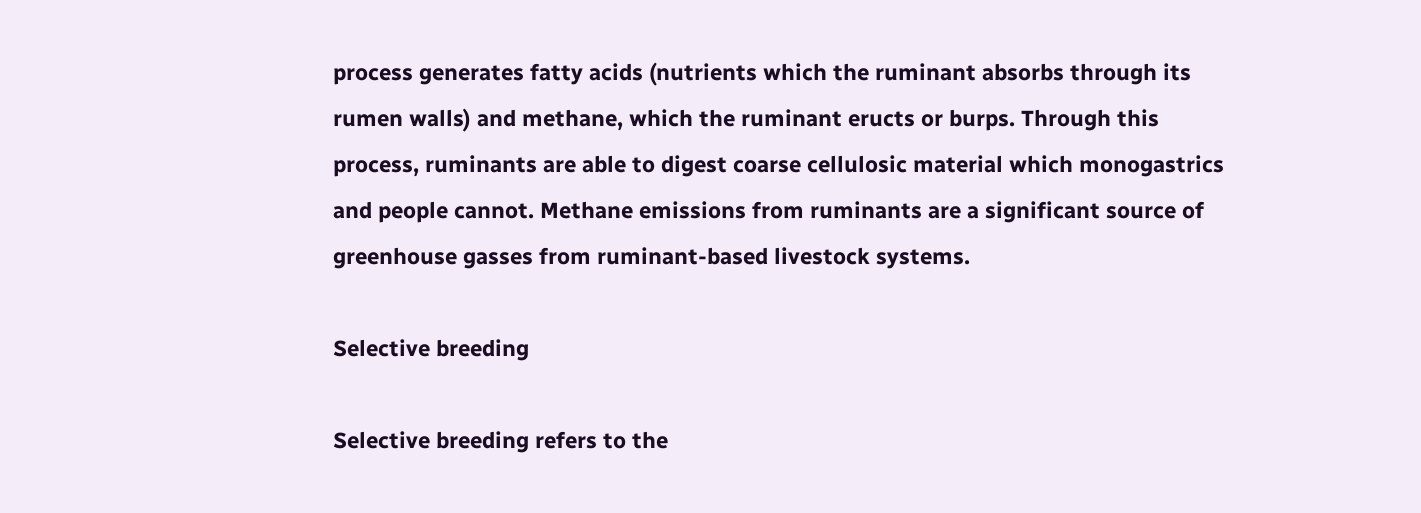process generates fatty acids (nutrients which the ruminant absorbs through its rumen walls) and methane, which the ruminant eructs or burps. Through this process, ruminants are able to digest coarse cellulosic material which monogastrics and people cannot. Methane emissions from ruminants are a significant source of greenhouse gasses from ruminant-based livestock systems.

Selective breeding

Selective breeding refers to the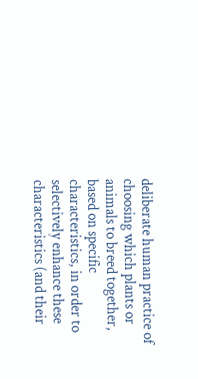deliberate human practice of choosing which plants or animals to breed together, based on specific characteristics, in order to selectively enhance these characteristics (and their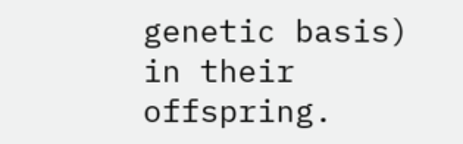genetic basis) in their offspring.